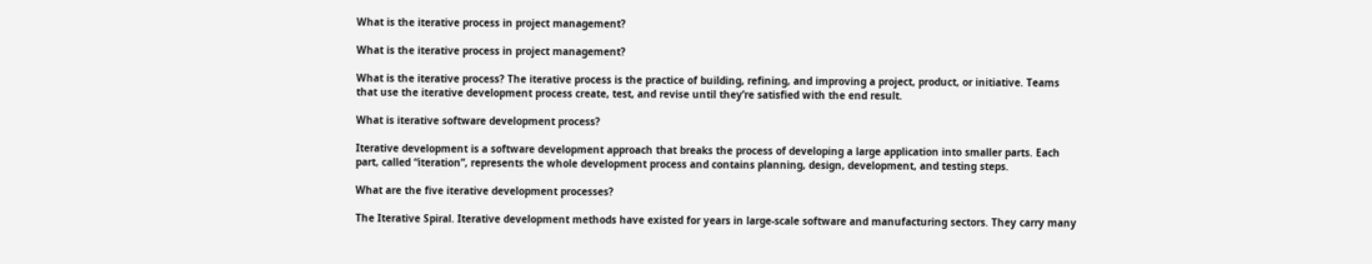What is the iterative process in project management?

What is the iterative process in project management?

What is the iterative process? The iterative process is the practice of building, refining, and improving a project, product, or initiative. Teams that use the iterative development process create, test, and revise until they’re satisfied with the end result.

What is iterative software development process?

Iterative development is a software development approach that breaks the process of developing a large application into smaller parts. Each part, called “iteration”, represents the whole development process and contains planning, design, development, and testing steps.

What are the five iterative development processes?

The Iterative Spiral. Iterative development methods have existed for years in large-scale software and manufacturing sectors. They carry many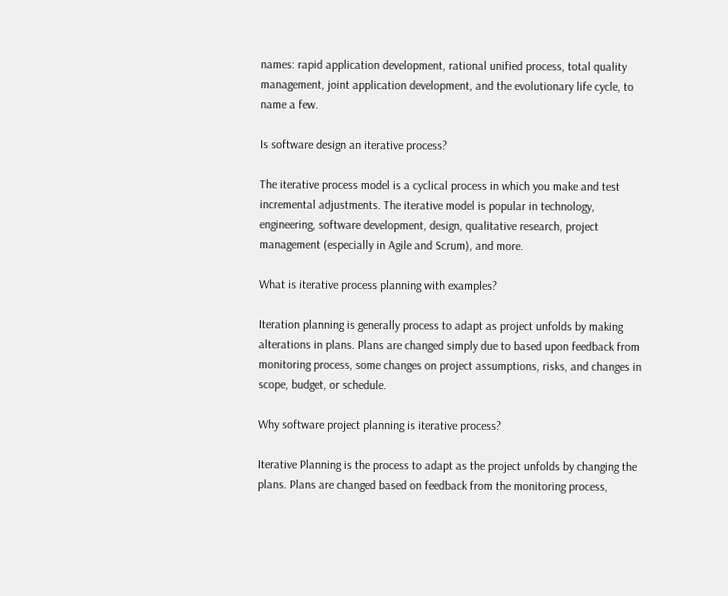names: rapid application development, rational unified process, total quality management, joint application development, and the evolutionary life cycle, to name a few.

Is software design an iterative process?

The iterative process model is a cyclical process in which you make and test incremental adjustments. The iterative model is popular in technology, engineering, software development, design, qualitative research, project management (especially in Agile and Scrum), and more.

What is iterative process planning with examples?

Iteration planning is generally process to adapt as project unfolds by making alterations in plans. Plans are changed simply due to based upon feedback from monitoring process, some changes on project assumptions, risks, and changes in scope, budget, or schedule.

Why software project planning is iterative process?

Iterative Planning is the process to adapt as the project unfolds by changing the plans. Plans are changed based on feedback from the monitoring process,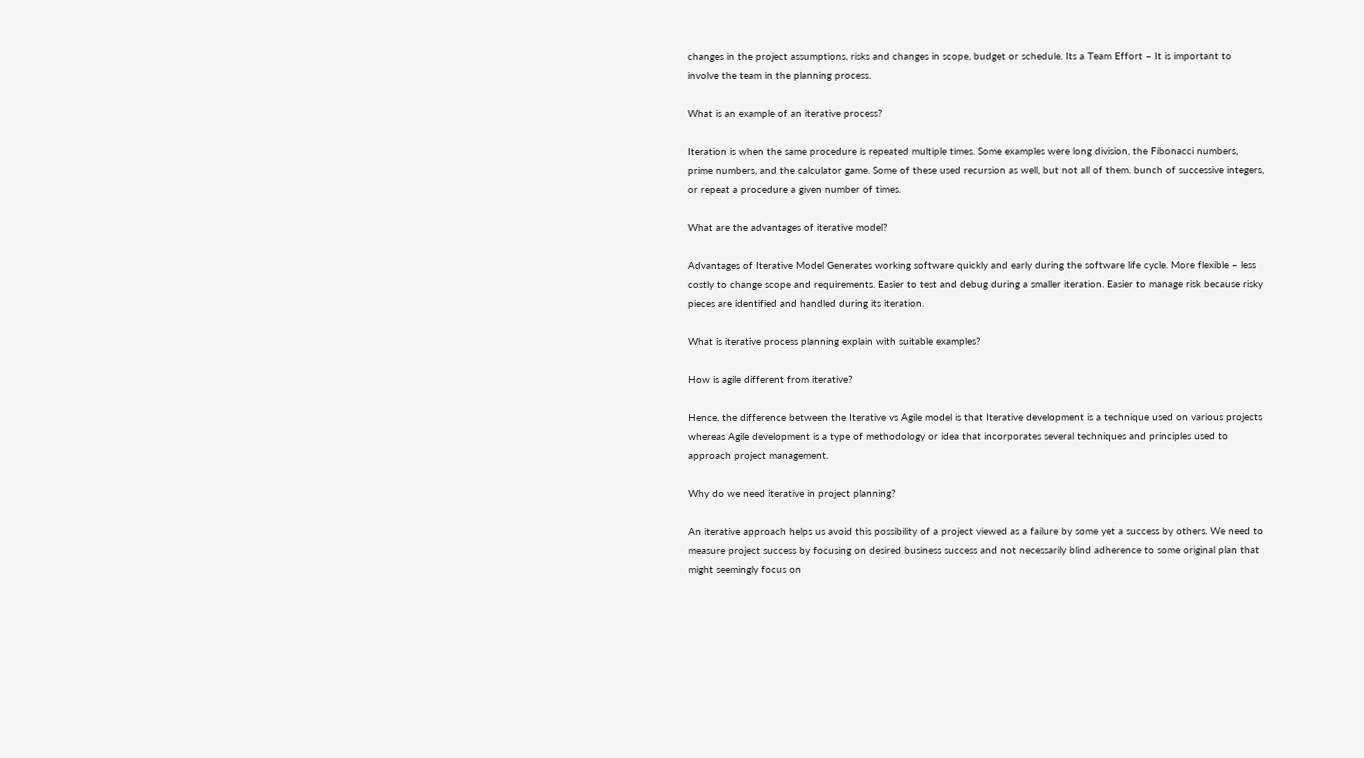changes in the project assumptions, risks and changes in scope, budget or schedule. Its a Team Effort – It is important to involve the team in the planning process.

What is an example of an iterative process?

Iteration is when the same procedure is repeated multiple times. Some examples were long division, the Fibonacci numbers, prime numbers, and the calculator game. Some of these used recursion as well, but not all of them. bunch of successive integers, or repeat a procedure a given number of times.

What are the advantages of iterative model?

Advantages of Iterative Model Generates working software quickly and early during the software life cycle. More flexible – less costly to change scope and requirements. Easier to test and debug during a smaller iteration. Easier to manage risk because risky pieces are identified and handled during its iteration.

What is iterative process planning explain with suitable examples?

How is agile different from iterative?

Hence, the difference between the Iterative vs Agile model is that Iterative development is a technique used on various projects whereas Agile development is a type of methodology or idea that incorporates several techniques and principles used to approach project management.

Why do we need iterative in project planning?

An iterative approach helps us avoid this possibility of a project viewed as a failure by some yet a success by others. We need to measure project success by focusing on desired business success and not necessarily blind adherence to some original plan that might seemingly focus on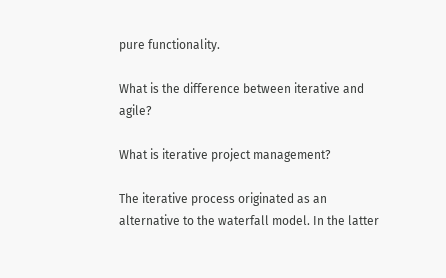pure functionality.

What is the difference between iterative and agile?

What is iterative project management?

The iterative process originated as an alternative to the waterfall model. In the latter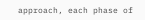approach, each phase of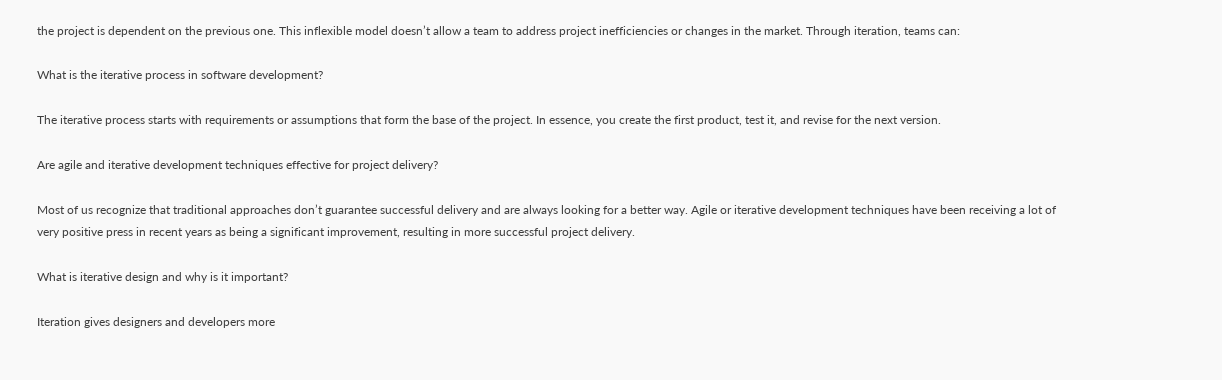the project is dependent on the previous one. This inflexible model doesn’t allow a team to address project inefficiencies or changes in the market. Through iteration, teams can:

What is the iterative process in software development?

The iterative process starts with requirements or assumptions that form the base of the project. In essence, you create the first product, test it, and revise for the next version.

Are agile and iterative development techniques effective for project delivery?

Most of us recognize that traditional approaches don’t guarantee successful delivery and are always looking for a better way. Agile or iterative development techniques have been receiving a lot of very positive press in recent years as being a significant improvement, resulting in more successful project delivery.

What is iterative design and why is it important?

Iteration gives designers and developers more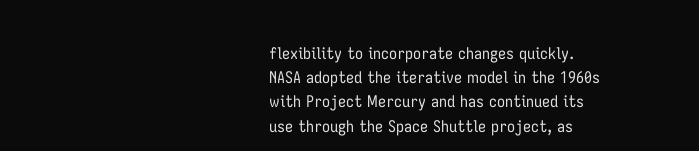flexibility to incorporate changes quickly. NASA adopted the iterative model in the 1960s with Project Mercury and has continued its use through the Space Shuttle project, as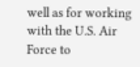well as for working with the U.S. Air Force to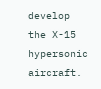develop the X-15 hypersonic aircraft.